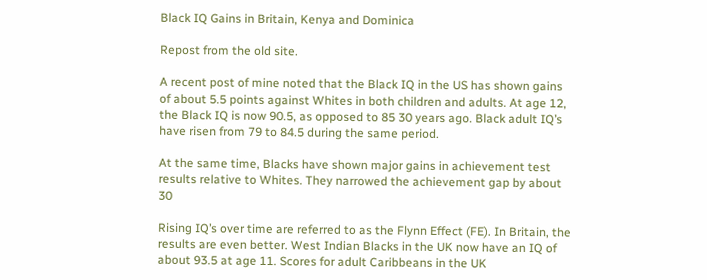Black IQ Gains in Britain, Kenya and Dominica

Repost from the old site.

A recent post of mine noted that the Black IQ in the US has shown gains of about 5.5 points against Whites in both children and adults. At age 12, the Black IQ is now 90.5, as opposed to 85 30 years ago. Black adult IQ’s have risen from 79 to 84.5 during the same period.

At the same time, Blacks have shown major gains in achievement test results relative to Whites. They narrowed the achievement gap by about 30

Rising IQ’s over time are referred to as the Flynn Effect (FE). In Britain, the results are even better. West Indian Blacks in the UK now have an IQ of about 93.5 at age 11. Scores for adult Caribbeans in the UK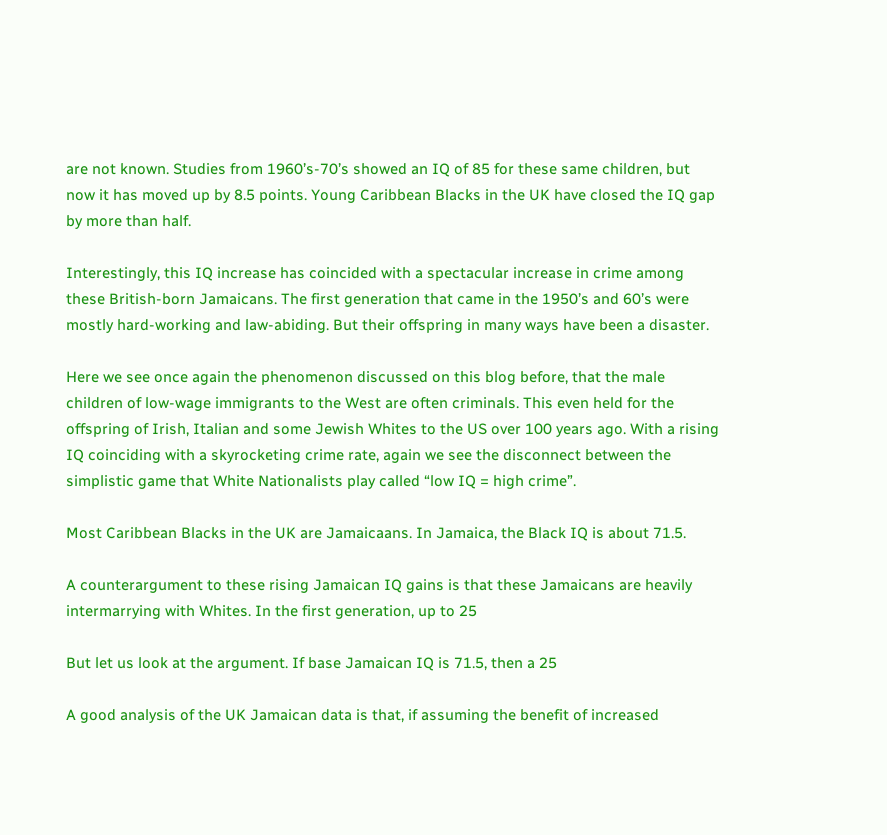are not known. Studies from 1960’s-70’s showed an IQ of 85 for these same children, but now it has moved up by 8.5 points. Young Caribbean Blacks in the UK have closed the IQ gap by more than half.

Interestingly, this IQ increase has coincided with a spectacular increase in crime among these British-born Jamaicans. The first generation that came in the 1950’s and 60’s were mostly hard-working and law-abiding. But their offspring in many ways have been a disaster.

Here we see once again the phenomenon discussed on this blog before, that the male children of low-wage immigrants to the West are often criminals. This even held for the offspring of Irish, Italian and some Jewish Whites to the US over 100 years ago. With a rising IQ coinciding with a skyrocketing crime rate, again we see the disconnect between the simplistic game that White Nationalists play called “low IQ = high crime”.

Most Caribbean Blacks in the UK are Jamaicaans. In Jamaica, the Black IQ is about 71.5.

A counterargument to these rising Jamaican IQ gains is that these Jamaicans are heavily intermarrying with Whites. In the first generation, up to 25

But let us look at the argument. If base Jamaican IQ is 71.5, then a 25

A good analysis of the UK Jamaican data is that, if assuming the benefit of increased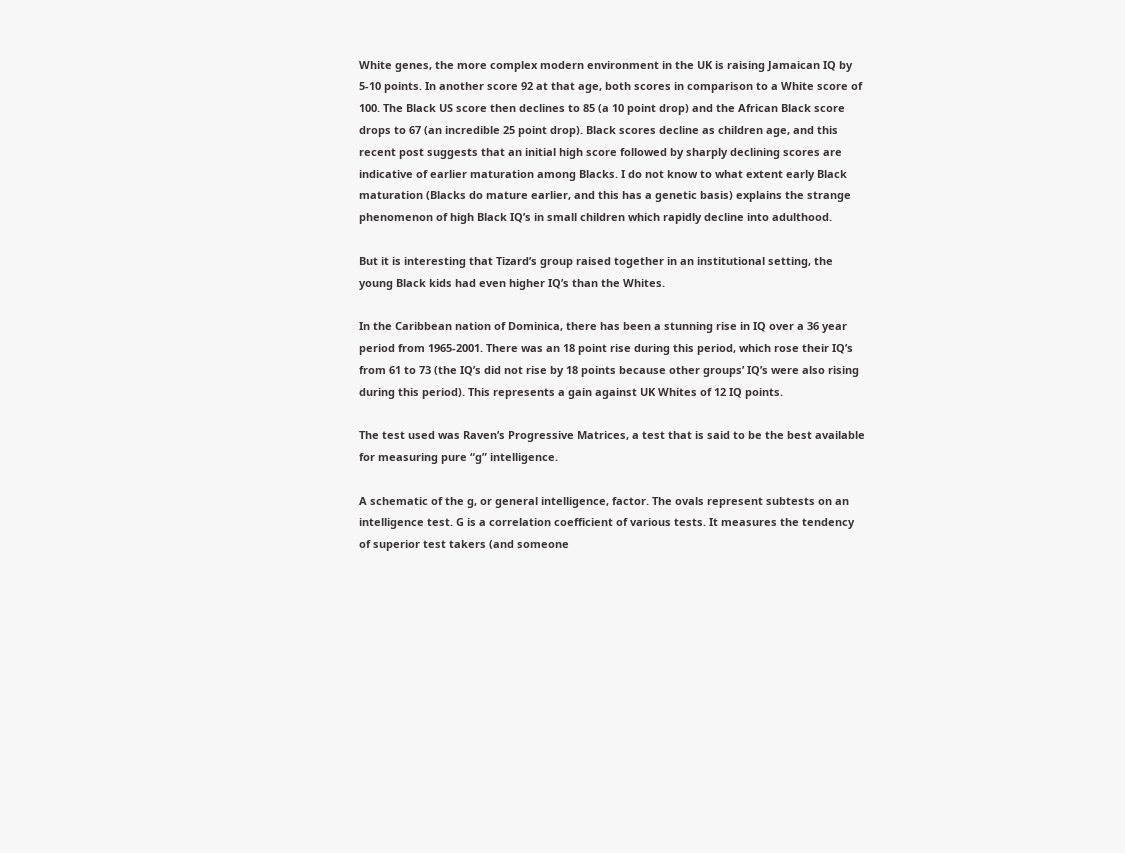White genes, the more complex modern environment in the UK is raising Jamaican IQ by 5-10 points. In another score 92 at that age, both scores in comparison to a White score of 100. The Black US score then declines to 85 (a 10 point drop) and the African Black score drops to 67 (an incredible 25 point drop). Black scores decline as children age, and this recent post suggests that an initial high score followed by sharply declining scores are indicative of earlier maturation among Blacks. I do not know to what extent early Black maturation (Blacks do mature earlier, and this has a genetic basis) explains the strange phenomenon of high Black IQ’s in small children which rapidly decline into adulthood.

But it is interesting that Tizard’s group raised together in an institutional setting, the young Black kids had even higher IQ’s than the Whites.

In the Caribbean nation of Dominica, there has been a stunning rise in IQ over a 36 year period from 1965-2001. There was an 18 point rise during this period, which rose their IQ’s from 61 to 73 (the IQ’s did not rise by 18 points because other groups’ IQ’s were also rising during this period). This represents a gain against UK Whites of 12 IQ points.

The test used was Raven’s Progressive Matrices, a test that is said to be the best available for measuring pure “g” intelligence.

A schematic of the g, or general intelligence, factor. The ovals represent subtests on an intelligence test. G is a correlation coefficient of various tests. It measures the tendency of superior test takers (and someone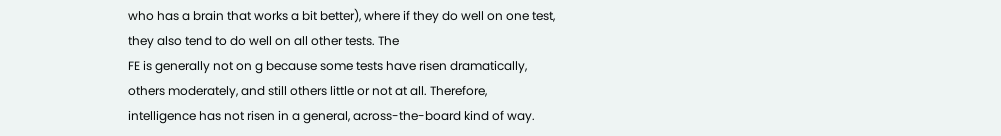who has a brain that works a bit better), where if they do well on one test, they also tend to do well on all other tests. The
FE is generally not on g because some tests have risen dramatically, others moderately, and still others little or not at all. Therefore, intelligence has not risen in a general, across-the-board kind of way.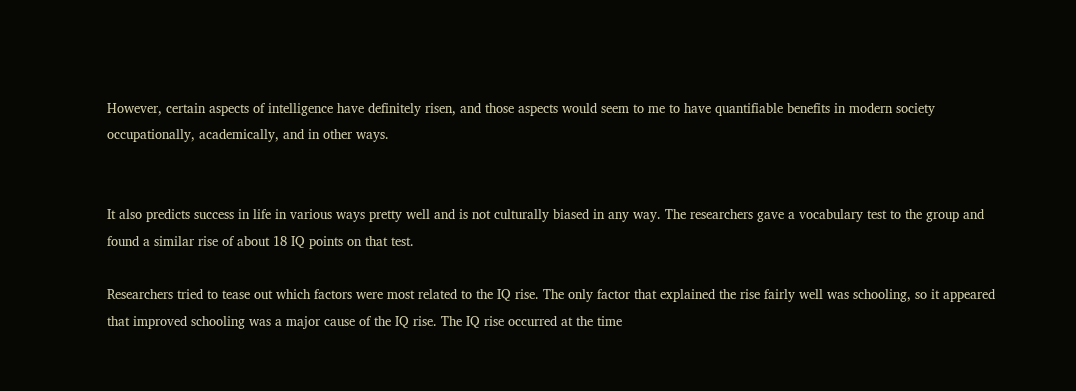However, certain aspects of intelligence have definitely risen, and those aspects would seem to me to have quantifiable benefits in modern society occupationally, academically, and in other ways.


It also predicts success in life in various ways pretty well and is not culturally biased in any way. The researchers gave a vocabulary test to the group and found a similar rise of about 18 IQ points on that test.

Researchers tried to tease out which factors were most related to the IQ rise. The only factor that explained the rise fairly well was schooling, so it appeared that improved schooling was a major cause of the IQ rise. The IQ rise occurred at the time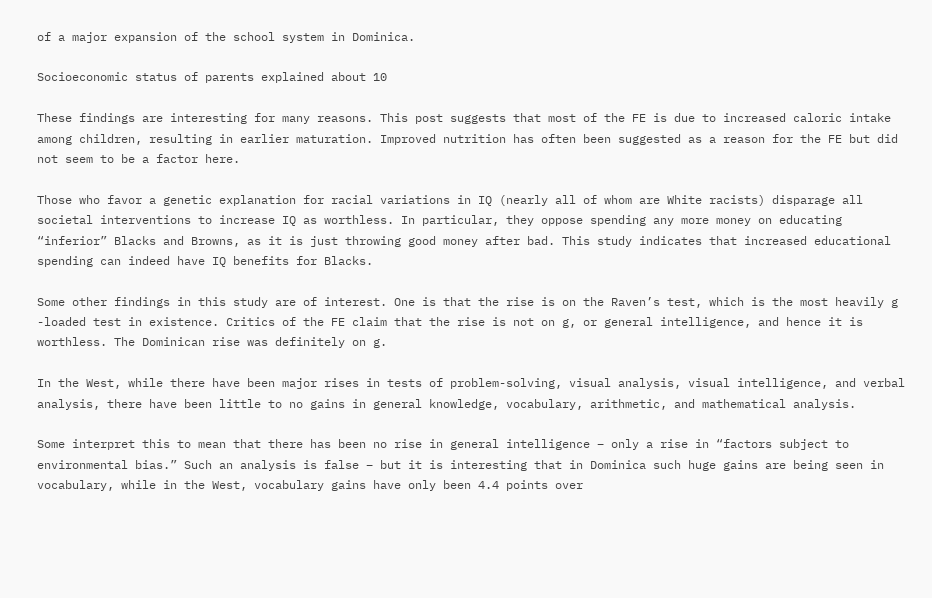of a major expansion of the school system in Dominica.

Socioeconomic status of parents explained about 10

These findings are interesting for many reasons. This post suggests that most of the FE is due to increased caloric intake among children, resulting in earlier maturation. Improved nutrition has often been suggested as a reason for the FE but did not seem to be a factor here.

Those who favor a genetic explanation for racial variations in IQ (nearly all of whom are White racists) disparage all societal interventions to increase IQ as worthless. In particular, they oppose spending any more money on educating “inferior” Blacks and Browns, as it is just throwing good money after bad. This study indicates that increased educational spending can indeed have IQ benefits for Blacks.

Some other findings in this study are of interest. One is that the rise is on the Raven’s test, which is the most heavily g -loaded test in existence. Critics of the FE claim that the rise is not on g, or general intelligence, and hence it is worthless. The Dominican rise was definitely on g.

In the West, while there have been major rises in tests of problem-solving, visual analysis, visual intelligence, and verbal analysis, there have been little to no gains in general knowledge, vocabulary, arithmetic, and mathematical analysis.

Some interpret this to mean that there has been no rise in general intelligence – only a rise in “factors subject to environmental bias.” Such an analysis is false – but it is interesting that in Dominica such huge gains are being seen in vocabulary, while in the West, vocabulary gains have only been 4.4 points over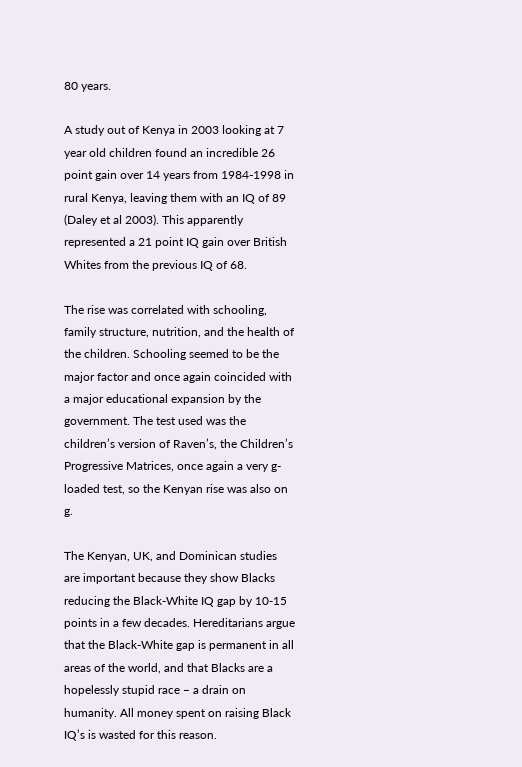80 years.

A study out of Kenya in 2003 looking at 7 year old children found an incredible 26 point gain over 14 years from 1984-1998 in rural Kenya, leaving them with an IQ of 89 (Daley et al 2003). This apparently represented a 21 point IQ gain over British Whites from the previous IQ of 68.

The rise was correlated with schooling, family structure, nutrition, and the health of the children. Schooling seemed to be the major factor and once again coincided with a major educational expansion by the government. The test used was the children’s version of Raven’s, the Children’s Progressive Matrices, once again a very g-loaded test, so the Kenyan rise was also on g.

The Kenyan, UK, and Dominican studies are important because they show Blacks reducing the Black-White IQ gap by 10-15 points in a few decades. Hereditarians argue that the Black-White gap is permanent in all areas of the world, and that Blacks are a hopelessly stupid race – a drain on humanity. All money spent on raising Black IQ’s is wasted for this reason.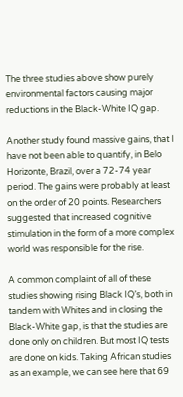The three studies above show purely environmental factors causing major reductions in the Black-White IQ gap.

Another study found massive gains, that I have not been able to quantify, in Belo Horizonte, Brazil, over a 72-74 year period. The gains were probably at least on the order of 20 points. Researchers suggested that increased cognitive stimulation in the form of a more complex world was responsible for the rise.

A common complaint of all of these studies showing rising Black IQ’s, both in tandem with Whites and in closing the Black-White gap, is that the studies are done only on children. But most IQ tests are done on kids. Taking African studies as an example, we can see here that 69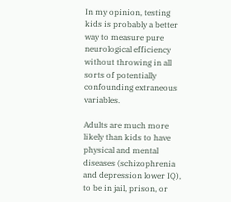In my opinion, testing kids is probably a better way to measure pure neurological efficiency without throwing in all sorts of potentially confounding extraneous variables.

Adults are much more likely than kids to have physical and mental diseases (schizophrenia and depression lower IQ), to be in jail, prison, or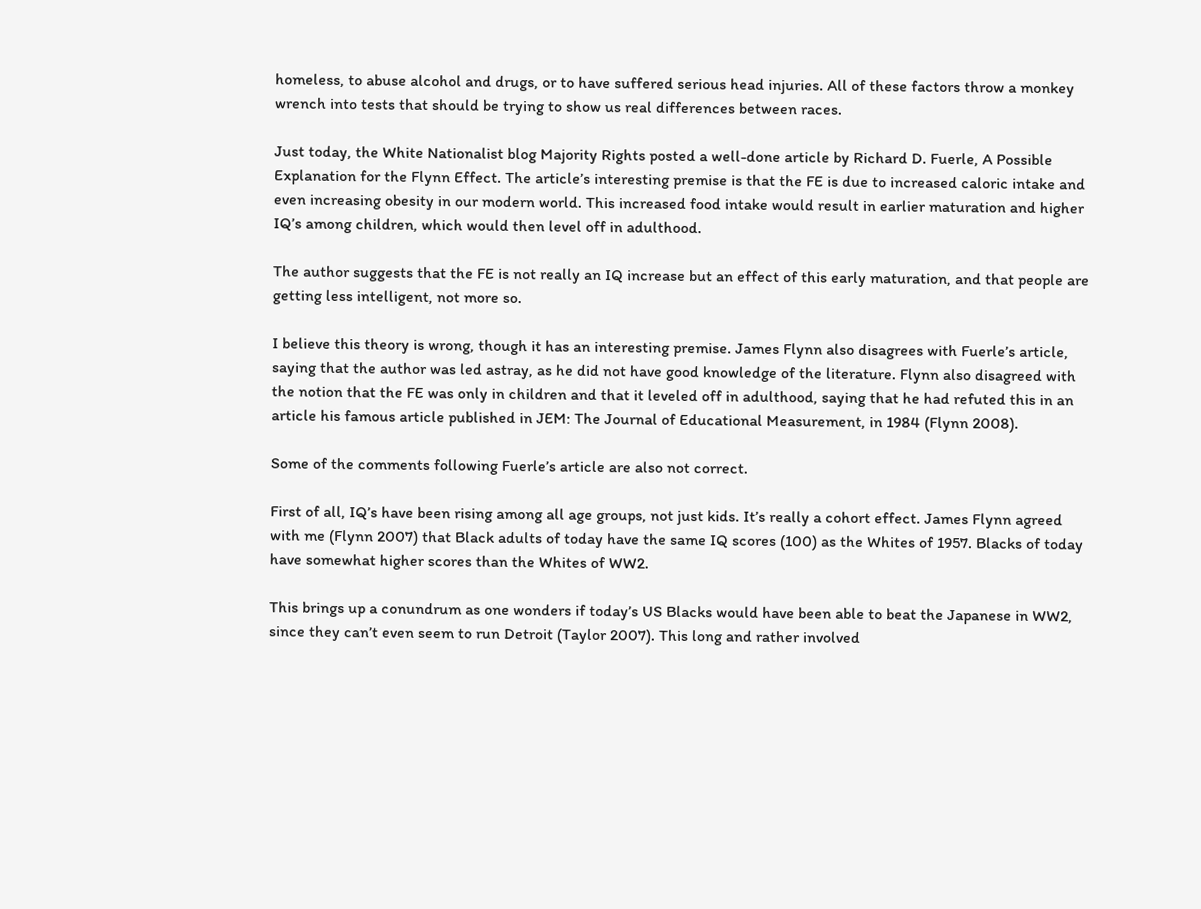homeless, to abuse alcohol and drugs, or to have suffered serious head injuries. All of these factors throw a monkey wrench into tests that should be trying to show us real differences between races.

Just today, the White Nationalist blog Majority Rights posted a well-done article by Richard D. Fuerle, A Possible Explanation for the Flynn Effect. The article’s interesting premise is that the FE is due to increased caloric intake and even increasing obesity in our modern world. This increased food intake would result in earlier maturation and higher IQ’s among children, which would then level off in adulthood.

The author suggests that the FE is not really an IQ increase but an effect of this early maturation, and that people are getting less intelligent, not more so.

I believe this theory is wrong, though it has an interesting premise. James Flynn also disagrees with Fuerle’s article, saying that the author was led astray, as he did not have good knowledge of the literature. Flynn also disagreed with the notion that the FE was only in children and that it leveled off in adulthood, saying that he had refuted this in an article his famous article published in JEM: The Journal of Educational Measurement, in 1984 (Flynn 2008).

Some of the comments following Fuerle’s article are also not correct.

First of all, IQ’s have been rising among all age groups, not just kids. It’s really a cohort effect. James Flynn agreed with me (Flynn 2007) that Black adults of today have the same IQ scores (100) as the Whites of 1957. Blacks of today have somewhat higher scores than the Whites of WW2.

This brings up a conundrum as one wonders if today’s US Blacks would have been able to beat the Japanese in WW2, since they can’t even seem to run Detroit (Taylor 2007). This long and rather involved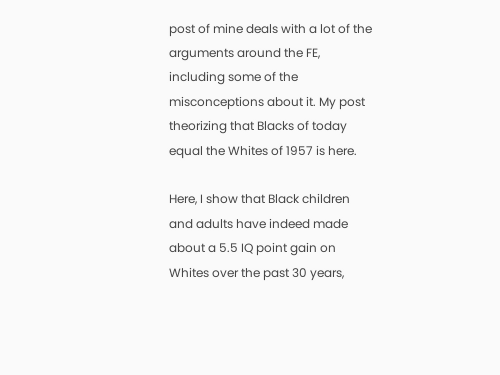post of mine deals with a lot of the arguments around the FE, including some of the misconceptions about it. My post theorizing that Blacks of today equal the Whites of 1957 is here.

Here, I show that Black children and adults have indeed made about a 5.5 IQ point gain on Whites over the past 30 years,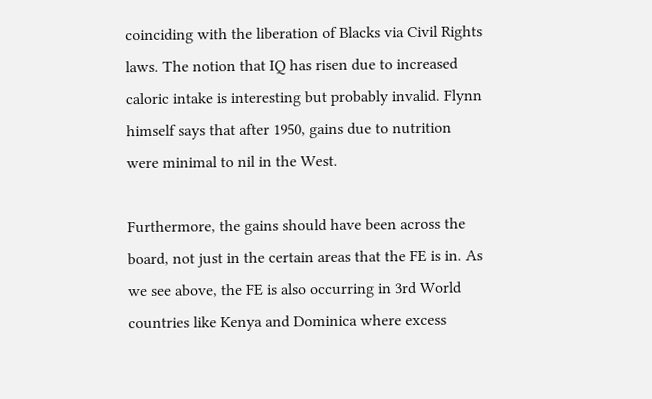coinciding with the liberation of Blacks via Civil Rights laws. The notion that IQ has risen due to increased caloric intake is interesting but probably invalid. Flynn himself says that after 1950, gains due to nutrition were minimal to nil in the West.

Furthermore, the gains should have been across the board, not just in the certain areas that the FE is in. As we see above, the FE is also occurring in 3rd World countries like Kenya and Dominica where excess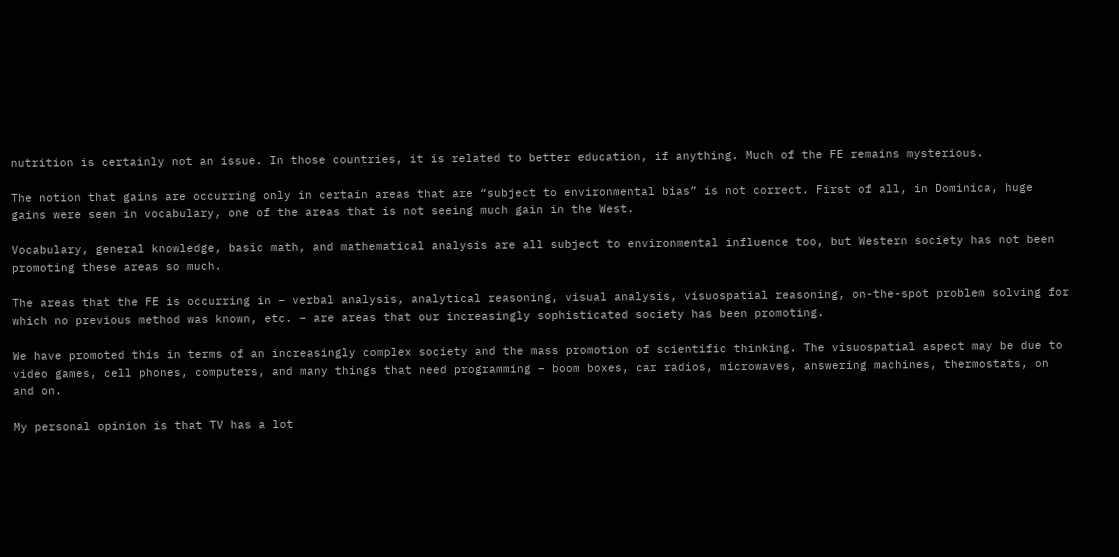nutrition is certainly not an issue. In those countries, it is related to better education, if anything. Much of the FE remains mysterious.

The notion that gains are occurring only in certain areas that are “subject to environmental bias” is not correct. First of all, in Dominica, huge gains were seen in vocabulary, one of the areas that is not seeing much gain in the West.

Vocabulary, general knowledge, basic math, and mathematical analysis are all subject to environmental influence too, but Western society has not been promoting these areas so much.

The areas that the FE is occurring in – verbal analysis, analytical reasoning, visual analysis, visuospatial reasoning, on-the-spot problem solving for which no previous method was known, etc. – are areas that our increasingly sophisticated society has been promoting.

We have promoted this in terms of an increasingly complex society and the mass promotion of scientific thinking. The visuospatial aspect may be due to video games, cell phones, computers, and many things that need programming – boom boxes, car radios, microwaves, answering machines, thermostats, on and on.

My personal opinion is that TV has a lot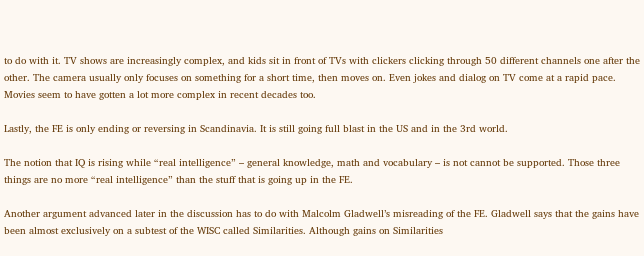to do with it. TV shows are increasingly complex, and kids sit in front of TVs with clickers clicking through 50 different channels one after the other. The camera usually only focuses on something for a short time, then moves on. Even jokes and dialog on TV come at a rapid pace. Movies seem to have gotten a lot more complex in recent decades too.

Lastly, the FE is only ending or reversing in Scandinavia. It is still going full blast in the US and in the 3rd world.

The notion that IQ is rising while “real intelligence” – general knowledge, math and vocabulary – is not cannot be supported. Those three things are no more “real intelligence” than the stuff that is going up in the FE.

Another argument advanced later in the discussion has to do with Malcolm Gladwell’s misreading of the FE. Gladwell says that the gains have been almost exclusively on a subtest of the WISC called Similarities. Although gains on Similarities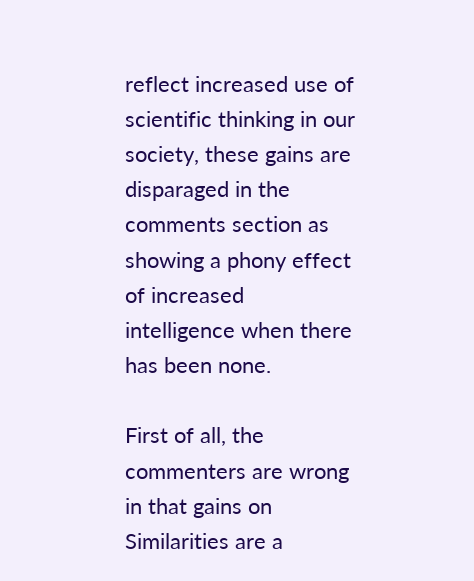reflect increased use of scientific thinking in our society, these gains are disparaged in the comments section as showing a phony effect of increased intelligence when there has been none.

First of all, the commenters are wrong in that gains on Similarities are a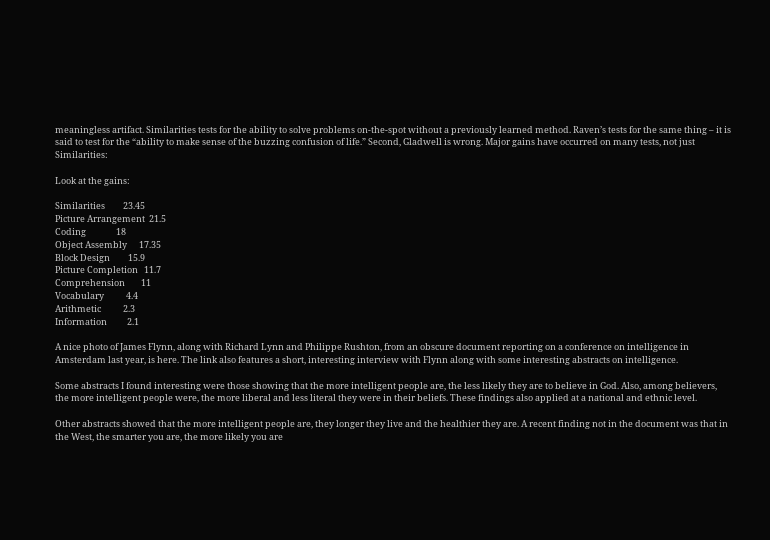meaningless artifact. Similarities tests for the ability to solve problems on-the-spot without a previously learned method. Raven’s tests for the same thing – it is said to test for the “ability to make sense of the buzzing confusion of life.” Second, Gladwell is wrong. Major gains have occurred on many tests, not just Similarities:

Look at the gains:

Similarities         23.45
Picture Arrangement  21.5
Coding               18
Object Assembly      17.35
Block Design         15.9
Picture Completion   11.7
Comprehension        11
Vocabulary           4.4
Arithmetic           2.3
Information          2.1

A nice photo of James Flynn, along with Richard Lynn and Philippe Rushton, from an obscure document reporting on a conference on intelligence in Amsterdam last year, is here. The link also features a short, interesting interview with Flynn along with some interesting abstracts on intelligence.

Some abstracts I found interesting were those showing that the more intelligent people are, the less likely they are to believe in God. Also, among believers, the more intelligent people were, the more liberal and less literal they were in their beliefs. These findings also applied at a national and ethnic level.

Other abstracts showed that the more intelligent people are, they longer they live and the healthier they are. A recent finding not in the document was that in the West, the smarter you are, the more likely you are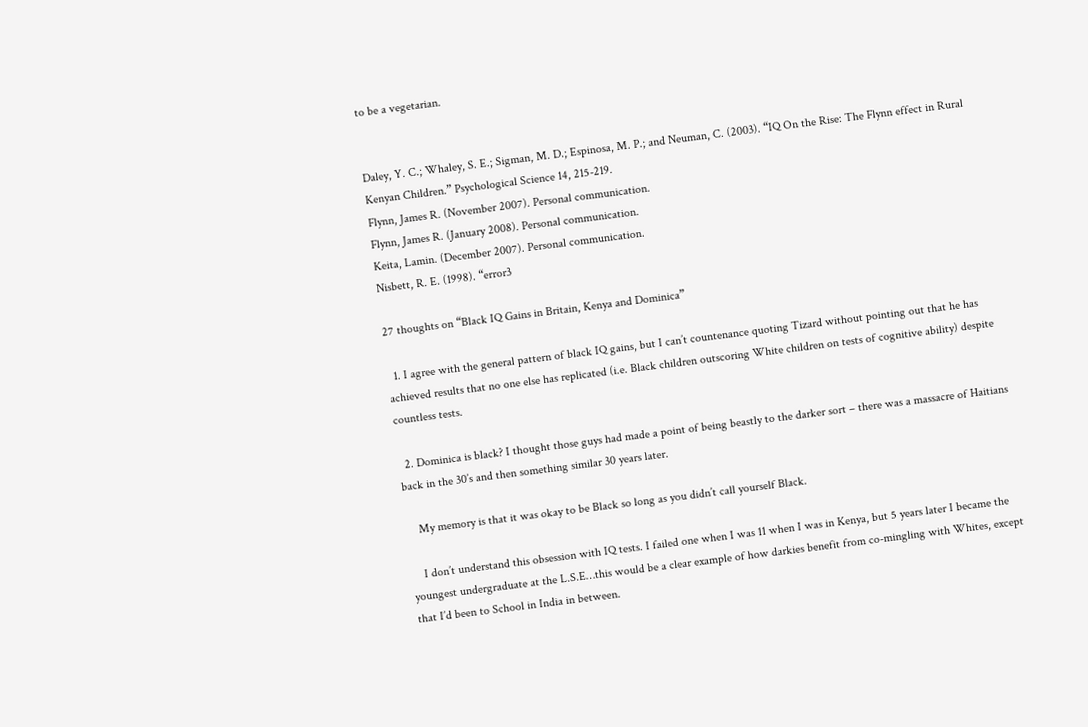to be a vegetarian.


Daley, Y. C.; Whaley, S. E.; Sigman, M. D.; Espinosa, M. P.; and Neuman, C. (2003). “IQ On the Rise: The Flynn effect in Rural Kenyan Children.” Psychological Science 14, 215-219.
Flynn, James R. (November 2007). Personal communication.
Flynn, James R. (January 2008). Personal communication.
Keita, Lamin. (December 2007). Personal communication.
Nisbett, R. E. (1998). “error3

27 thoughts on “Black IQ Gains in Britain, Kenya and Dominica”

  1. I agree with the general pattern of black IQ gains, but I can’t countenance quoting Tizard without pointing out that he has achieved results that no one else has replicated (i.e. Black children outscoring White children on tests of cognitive ability) despite countless tests.

  2. Dominica is black? I thought those guys had made a point of being beastly to the darker sort – there was a massacre of Haitians back in the 30’s and then something similar 30 years later.

    My memory is that it was okay to be Black so long as you didn’t call yourself Black.

    I don’t understand this obsession with IQ tests. I failed one when I was 11 when I was in Kenya, but 5 years later I became the youngest undergraduate at the L.S.E…this would be a clear example of how darkies benefit from co-mingling with Whites, except that I’d been to School in India in between.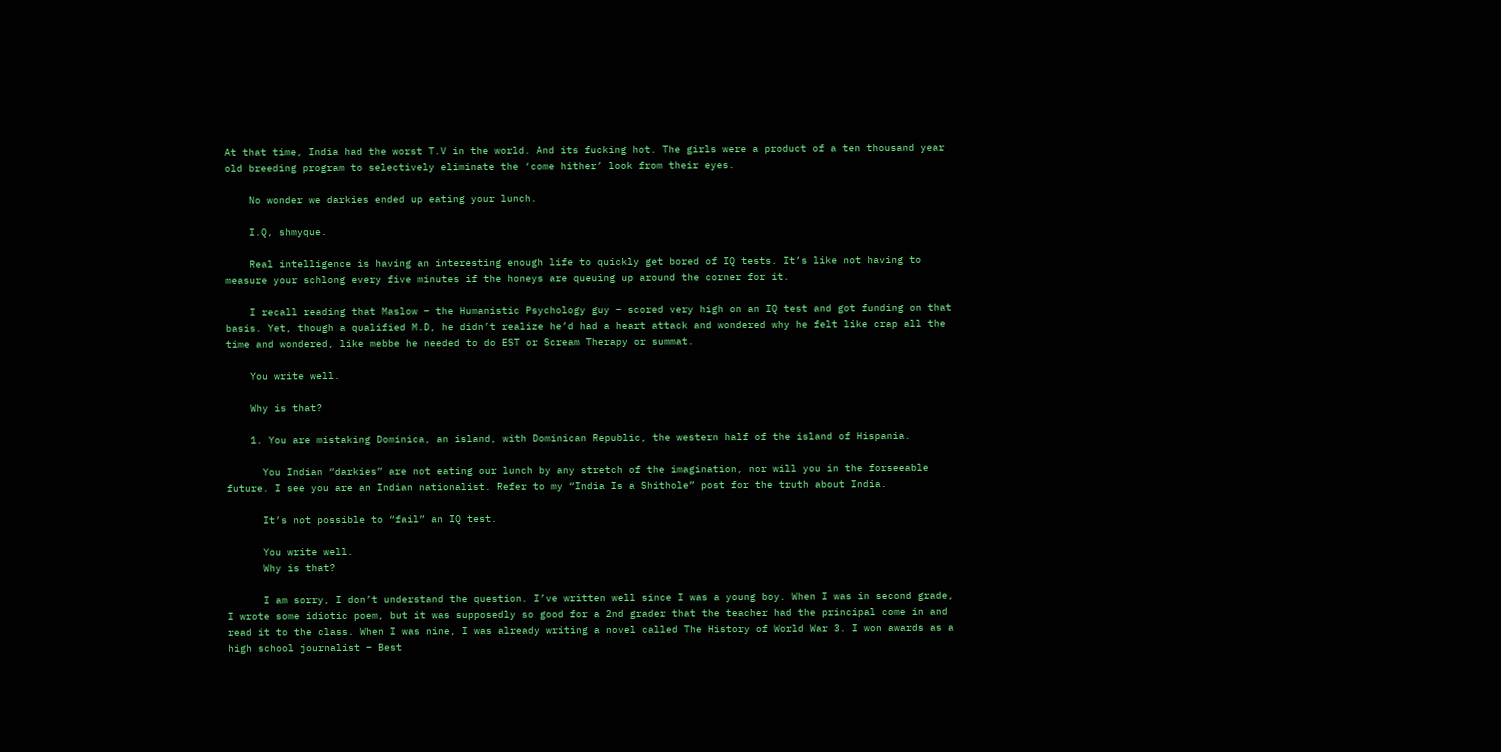At that time, India had the worst T.V in the world. And its fucking hot. The girls were a product of a ten thousand year old breeding program to selectively eliminate the ‘come hither’ look from their eyes.

    No wonder we darkies ended up eating your lunch.

    I.Q, shmyque.

    Real intelligence is having an interesting enough life to quickly get bored of IQ tests. It’s like not having to measure your schlong every five minutes if the honeys are queuing up around the corner for it.

    I recall reading that Maslow – the Humanistic Psychology guy – scored very high on an IQ test and got funding on that basis. Yet, though a qualified M.D, he didn’t realize he’d had a heart attack and wondered why he felt like crap all the time and wondered, like mebbe he needed to do EST or Scream Therapy or summat.

    You write well.

    Why is that?

    1. You are mistaking Dominica, an island, with Dominican Republic, the western half of the island of Hispania.

      You Indian “darkies” are not eating our lunch by any stretch of the imagination, nor will you in the forseeable future. I see you are an Indian nationalist. Refer to my “India Is a Shithole” post for the truth about India.

      It’s not possible to “fail” an IQ test.

      You write well.
      Why is that?

      I am sorry, I don’t understand the question. I’ve written well since I was a young boy. When I was in second grade, I wrote some idiotic poem, but it was supposedly so good for a 2nd grader that the teacher had the principal come in and read it to the class. When I was nine, I was already writing a novel called The History of World War 3. I won awards as a high school journalist – Best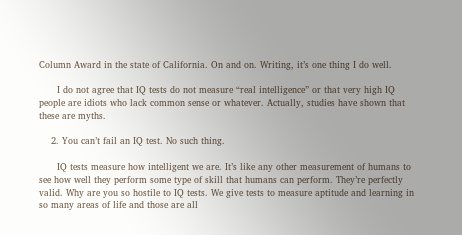Column Award in the state of California. On and on. Writing, it’s one thing I do well.

      I do not agree that IQ tests do not measure “real intelligence” or that very high IQ people are idiots who lack common sense or whatever. Actually, studies have shown that these are myths.

    2. You can’t fail an IQ test. No such thing.

      IQ tests measure how intelligent we are. It’s like any other measurement of humans to see how well they perform some type of skill that humans can perform. They’re perfectly valid. Why are you so hostile to IQ tests. We give tests to measure aptitude and learning in so many areas of life and those are all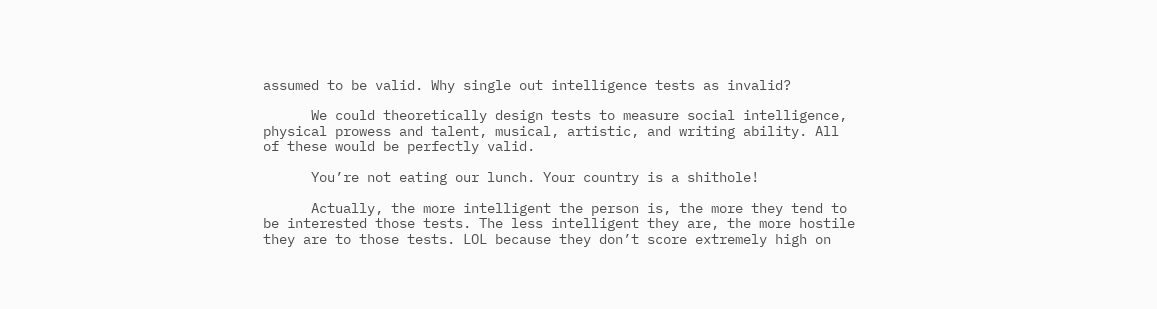assumed to be valid. Why single out intelligence tests as invalid?

      We could theoretically design tests to measure social intelligence, physical prowess and talent, musical, artistic, and writing ability. All of these would be perfectly valid.

      You’re not eating our lunch. Your country is a shithole!

      Actually, the more intelligent the person is, the more they tend to be interested those tests. The less intelligent they are, the more hostile they are to those tests. LOL because they don’t score extremely high on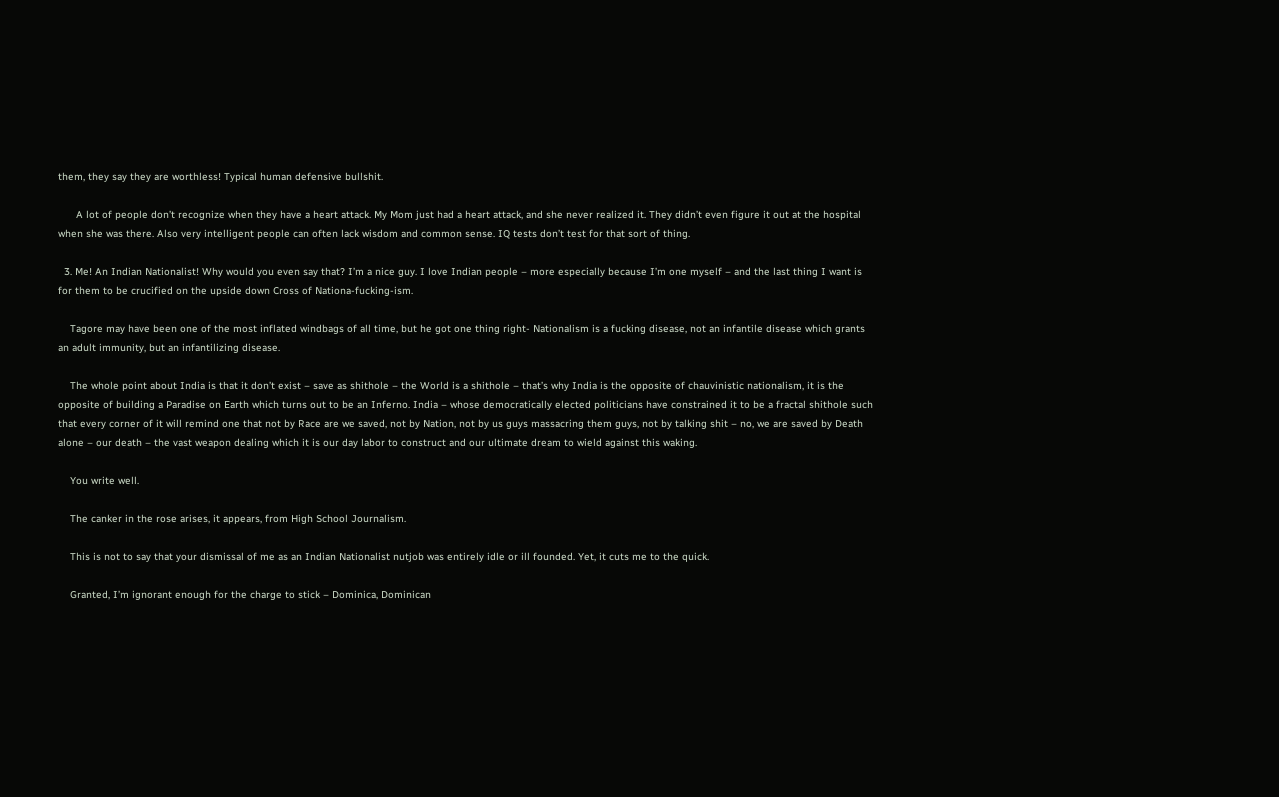them, they say they are worthless! Typical human defensive bullshit.

      A lot of people don’t recognize when they have a heart attack. My Mom just had a heart attack, and she never realized it. They didn’t even figure it out at the hospital when she was there. Also very intelligent people can often lack wisdom and common sense. IQ tests don’t test for that sort of thing.

  3. Me! An Indian Nationalist! Why would you even say that? I’m a nice guy. I love Indian people – more especially because I’m one myself – and the last thing I want is for them to be crucified on the upside down Cross of Nationa-fucking-ism.

    Tagore may have been one of the most inflated windbags of all time, but he got one thing right- Nationalism is a fucking disease, not an infantile disease which grants an adult immunity, but an infantilizing disease.

    The whole point about India is that it don’t exist – save as shithole – the World is a shithole – that’s why India is the opposite of chauvinistic nationalism, it is the opposite of building a Paradise on Earth which turns out to be an Inferno. India – whose democratically elected politicians have constrained it to be a fractal shithole such that every corner of it will remind one that not by Race are we saved, not by Nation, not by us guys massacring them guys, not by talking shit – no, we are saved by Death alone – our death – the vast weapon dealing which it is our day labor to construct and our ultimate dream to wield against this waking.

    You write well.

    The canker in the rose arises, it appears, from High School Journalism.

    This is not to say that your dismissal of me as an Indian Nationalist nutjob was entirely idle or ill founded. Yet, it cuts me to the quick.

    Granted, I’m ignorant enough for the charge to stick – Dominica, Dominican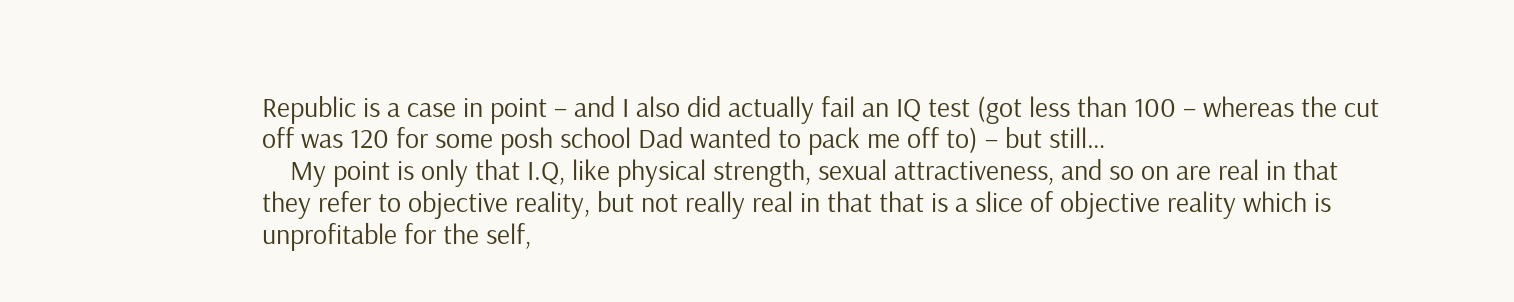Republic is a case in point – and I also did actually fail an IQ test (got less than 100 – whereas the cut off was 120 for some posh school Dad wanted to pack me off to) – but still…
    My point is only that I.Q, like physical strength, sexual attractiveness, and so on are real in that they refer to objective reality, but not really real in that that is a slice of objective reality which is unprofitable for the self,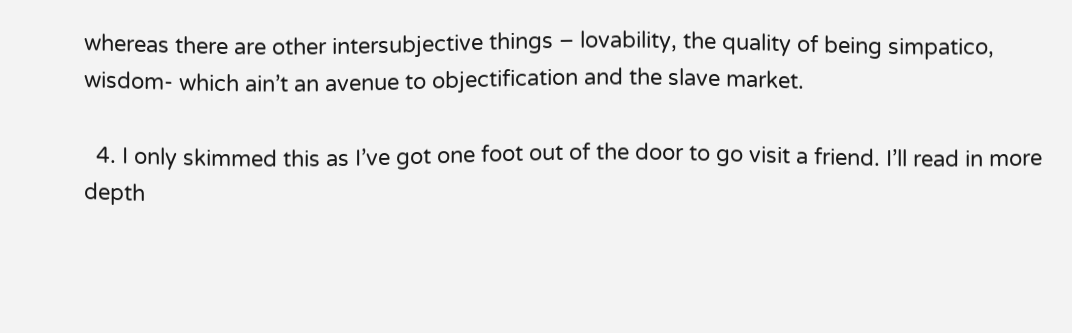whereas there are other intersubjective things – lovability, the quality of being simpatico, wisdom- which ain’t an avenue to objectification and the slave market.

  4. I only skimmed this as I’ve got one foot out of the door to go visit a friend. I’ll read in more depth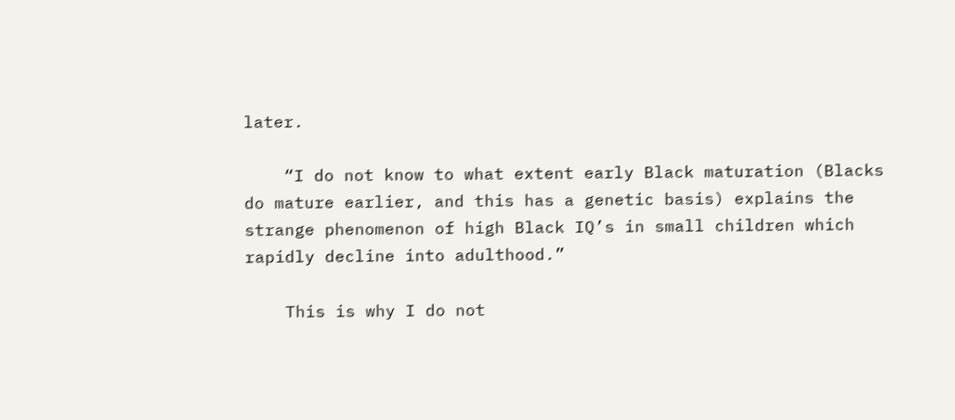later.

    “I do not know to what extent early Black maturation (Blacks do mature earlier, and this has a genetic basis) explains the strange phenomenon of high Black IQ’s in small children which rapidly decline into adulthood.”

    This is why I do not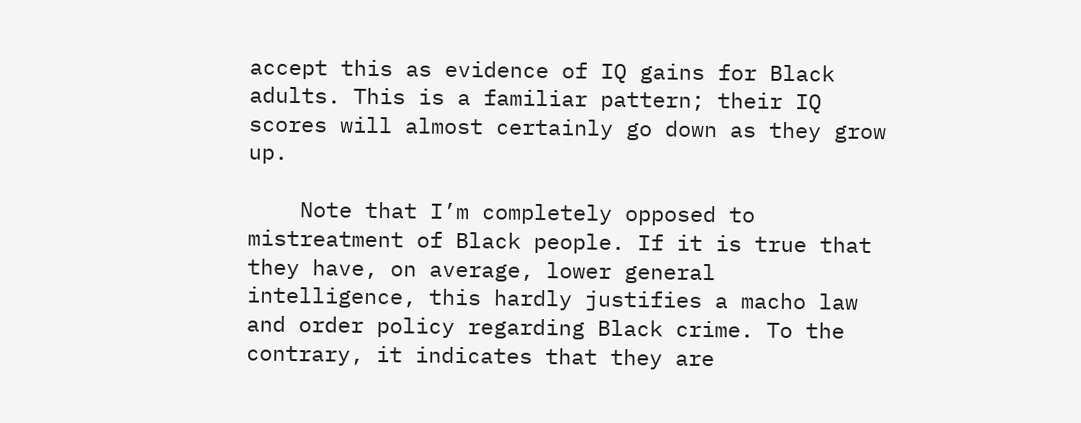accept this as evidence of IQ gains for Black adults. This is a familiar pattern; their IQ scores will almost certainly go down as they grow up.

    Note that I’m completely opposed to mistreatment of Black people. If it is true that they have, on average, lower general intelligence, this hardly justifies a macho law and order policy regarding Black crime. To the contrary, it indicates that they are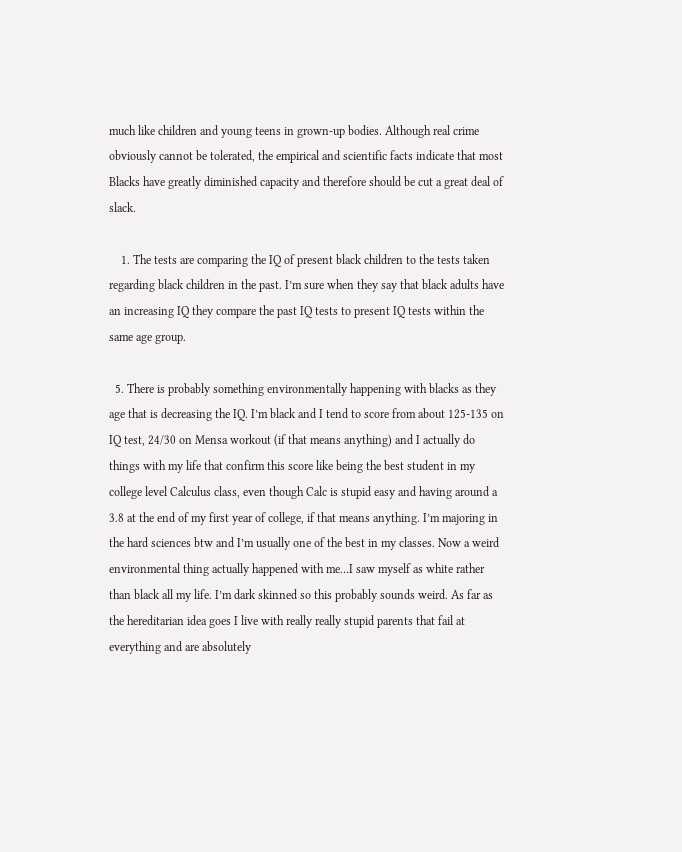much like children and young teens in grown-up bodies. Although real crime obviously cannot be tolerated, the empirical and scientific facts indicate that most Blacks have greatly diminished capacity and therefore should be cut a great deal of slack.

    1. The tests are comparing the IQ of present black children to the tests taken regarding black children in the past. I’m sure when they say that black adults have an increasing IQ they compare the past IQ tests to present IQ tests within the same age group.

  5. There is probably something environmentally happening with blacks as they age that is decreasing the IQ. I’m black and I tend to score from about 125-135 on IQ test, 24/30 on Mensa workout (if that means anything) and I actually do things with my life that confirm this score like being the best student in my college level Calculus class, even though Calc is stupid easy and having around a 3.8 at the end of my first year of college, if that means anything. I’m majoring in the hard sciences btw and I’m usually one of the best in my classes. Now a weird environmental thing actually happened with me…I saw myself as white rather than black all my life. I’m dark skinned so this probably sounds weird. As far as the hereditarian idea goes I live with really really stupid parents that fail at everything and are absolutely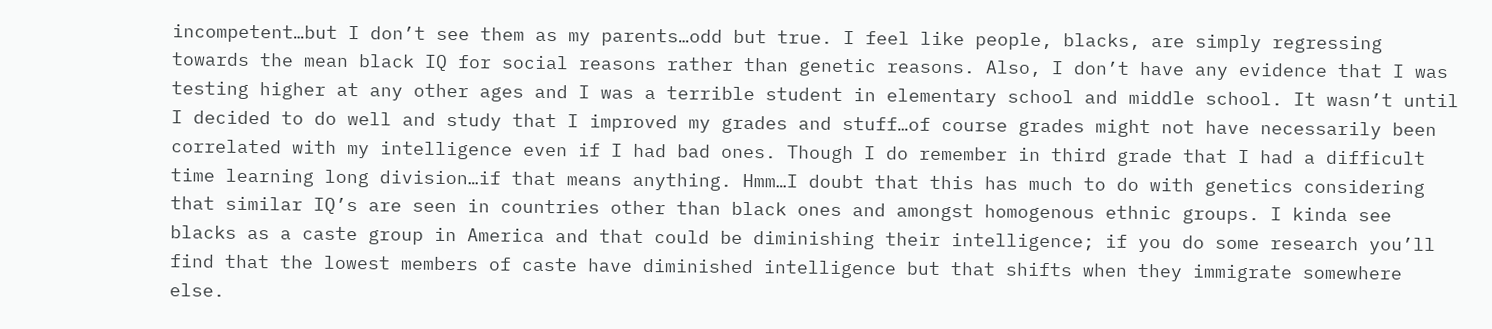incompetent…but I don’t see them as my parents…odd but true. I feel like people, blacks, are simply regressing towards the mean black IQ for social reasons rather than genetic reasons. Also, I don’t have any evidence that I was testing higher at any other ages and I was a terrible student in elementary school and middle school. It wasn’t until I decided to do well and study that I improved my grades and stuff…of course grades might not have necessarily been correlated with my intelligence even if I had bad ones. Though I do remember in third grade that I had a difficult time learning long division…if that means anything. Hmm…I doubt that this has much to do with genetics considering that similar IQ’s are seen in countries other than black ones and amongst homogenous ethnic groups. I kinda see blacks as a caste group in America and that could be diminishing their intelligence; if you do some research you’ll find that the lowest members of caste have diminished intelligence but that shifts when they immigrate somewhere else.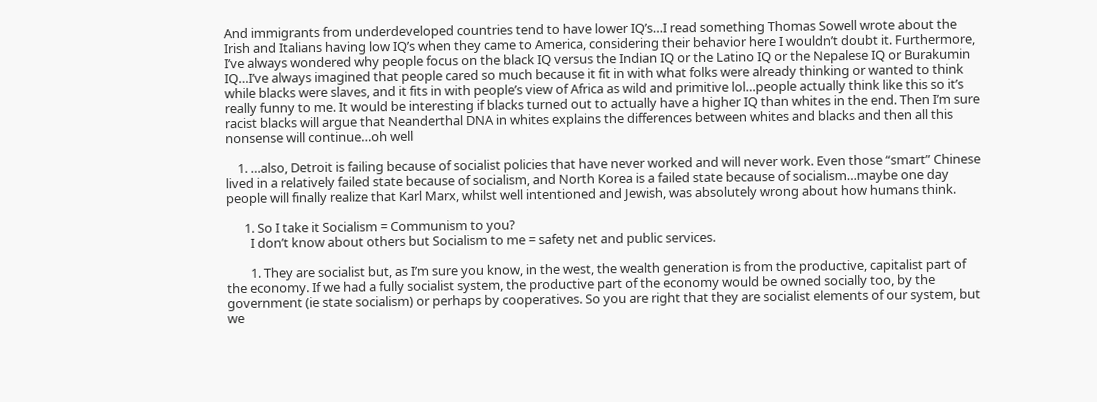And immigrants from underdeveloped countries tend to have lower IQ’s…I read something Thomas Sowell wrote about the Irish and Italians having low IQ’s when they came to America, considering their behavior here I wouldn’t doubt it. Furthermore, I’ve always wondered why people focus on the black IQ versus the Indian IQ or the Latino IQ or the Nepalese IQ or Burakumin IQ…I’ve always imagined that people cared so much because it fit in with what folks were already thinking or wanted to think while blacks were slaves, and it fits in with people’s view of Africa as wild and primitive lol…people actually think like this so it’s really funny to me. It would be interesting if blacks turned out to actually have a higher IQ than whites in the end. Then I’m sure racist blacks will argue that Neanderthal DNA in whites explains the differences between whites and blacks and then all this nonsense will continue…oh well

    1. …also, Detroit is failing because of socialist policies that have never worked and will never work. Even those “smart” Chinese lived in a relatively failed state because of socialism, and North Korea is a failed state because of socialism…maybe one day people will finally realize that Karl Marx, whilst well intentioned and Jewish, was absolutely wrong about how humans think.

      1. So I take it Socialism = Communism to you?
        I don’t know about others but Socialism to me = safety net and public services.

        1. They are socialist but, as I’m sure you know, in the west, the wealth generation is from the productive, capitalist part of the economy. If we had a fully socialist system, the productive part of the economy would be owned socially too, by the government (ie state socialism) or perhaps by cooperatives. So you are right that they are socialist elements of our system, but we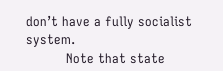don’t have a fully socialist system.
          Note that state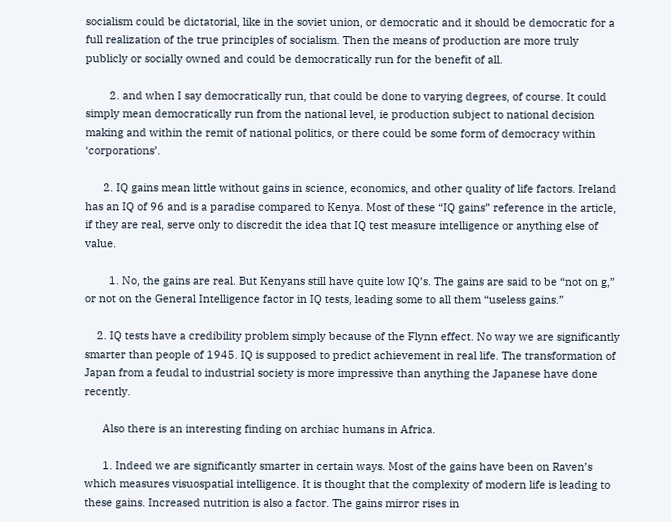socialism could be dictatorial, like in the soviet union, or democratic and it should be democratic for a full realization of the true principles of socialism. Then the means of production are more truly publicly or socially owned and could be democratically run for the benefit of all.

        2. and when I say democratically run, that could be done to varying degrees, of course. It could simply mean democratically run from the national level, ie production subject to national decision making and within the remit of national politics, or there could be some form of democracy within ‘corporations’.

      2. IQ gains mean little without gains in science, economics, and other quality of life factors. Ireland has an IQ of 96 and is a paradise compared to Kenya. Most of these “IQ gains” reference in the article, if they are real, serve only to discredit the idea that IQ test measure intelligence or anything else of value.

        1. No, the gains are real. But Kenyans still have quite low IQ’s. The gains are said to be “not on g,” or not on the General Intelligence factor in IQ tests, leading some to all them “useless gains.”

    2. IQ tests have a credibility problem simply because of the Flynn effect. No way we are significantly smarter than people of 1945. IQ is supposed to predict achievement in real life. The transformation of Japan from a feudal to industrial society is more impressive than anything the Japanese have done recently.

      Also there is an interesting finding on archiac humans in Africa.

      1. Indeed we are significantly smarter in certain ways. Most of the gains have been on Raven’s which measures visuospatial intelligence. It is thought that the complexity of modern life is leading to these gains. Increased nutrition is also a factor. The gains mirror rises in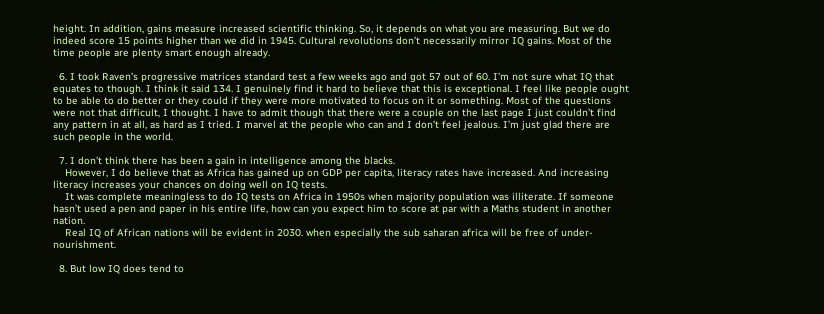height. In addition, gains measure increased scientific thinking. So, it depends on what you are measuring. But we do indeed score 15 points higher than we did in 1945. Cultural revolutions don’t necessarily mirror IQ gains. Most of the time people are plenty smart enough already.

  6. I took Raven’s progressive matrices standard test a few weeks ago and got 57 out of 60. I’m not sure what IQ that equates to though. I think it said 134. I genuinely find it hard to believe that this is exceptional. I feel like people ought to be able to do better or they could if they were more motivated to focus on it or something. Most of the questions were not that difficult, I thought. I have to admit though that there were a couple on the last page I just couldn’t find any pattern in at all, as hard as I tried. I marvel at the people who can and I don’t feel jealous. I’m just glad there are such people in the world.

  7. I don’t think there has been a gain in intelligence among the blacks.
    However, I do believe that as Africa has gained up on GDP per capita, literacy rates have increased. And increasing literacy increases your chances on doing well on IQ tests.
    It was complete meaningless to do IQ tests on Africa in 1950s when majority population was illiterate. If someone hasn’t used a pen and paper in his entire life, how can you expect him to score at par with a Maths student in another nation.
    Real IQ of African nations will be evident in 2030. when especially the sub saharan africa will be free of under-nourishment.

  8. But low IQ does tend to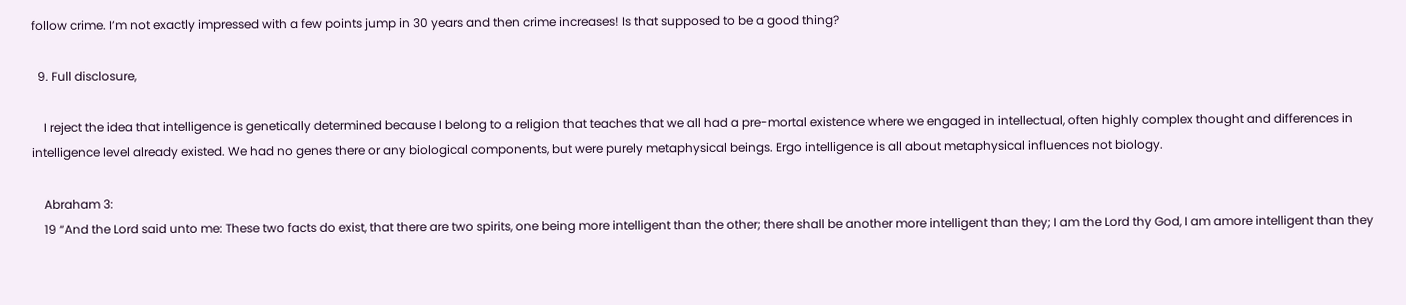follow crime. I’m not exactly impressed with a few points jump in 30 years and then crime increases! Is that supposed to be a good thing?

  9. Full disclosure,

    I reject the idea that intelligence is genetically determined because I belong to a religion that teaches that we all had a pre-mortal existence where we engaged in intellectual, often highly complex thought and differences in intelligence level already existed. We had no genes there or any biological components, but were purely metaphysical beings. Ergo intelligence is all about metaphysical influences not biology.

    Abraham 3:
    19 “And the Lord said unto me: These two facts do exist, that there are two spirits, one being more intelligent than the other; there shall be another more intelligent than they; I am the Lord thy God, I am amore intelligent than they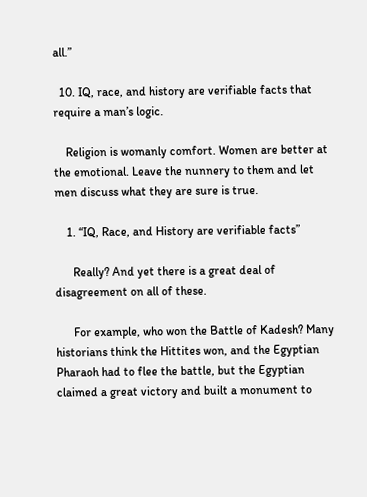all.”

  10. IQ, race, and history are verifiable facts that require a man’s logic.

    Religion is womanly comfort. Women are better at the emotional. Leave the nunnery to them and let men discuss what they are sure is true.

    1. “IQ, Race, and History are verifiable facts”

      Really? And yet there is a great deal of disagreement on all of these.

      For example, who won the Battle of Kadesh? Many historians think the Hittites won, and the Egyptian Pharaoh had to flee the battle, but the Egyptian claimed a great victory and built a monument to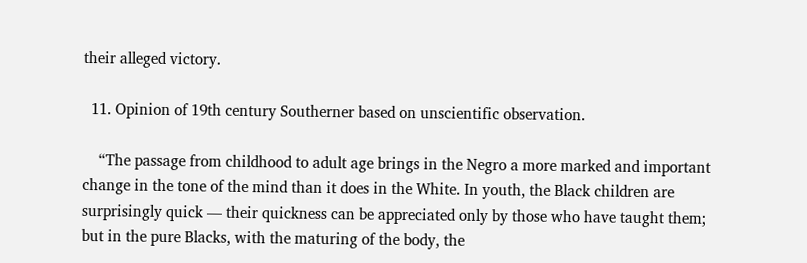their alleged victory.

  11. Opinion of 19th century Southerner based on unscientific observation.

    “The passage from childhood to adult age brings in the Negro a more marked and important change in the tone of the mind than it does in the White. In youth, the Black children are surprisingly quick — their quickness can be appreciated only by those who have taught them; but in the pure Blacks, with the maturing of the body, the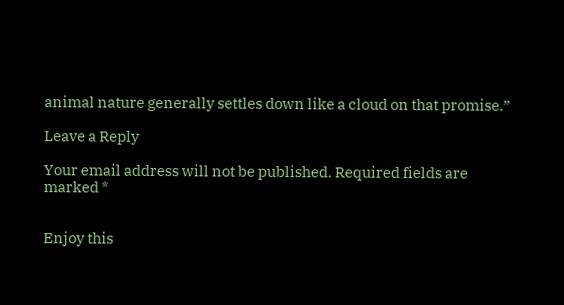animal nature generally settles down like a cloud on that promise.”

Leave a Reply

Your email address will not be published. Required fields are marked *


Enjoy this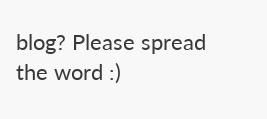blog? Please spread the word :)